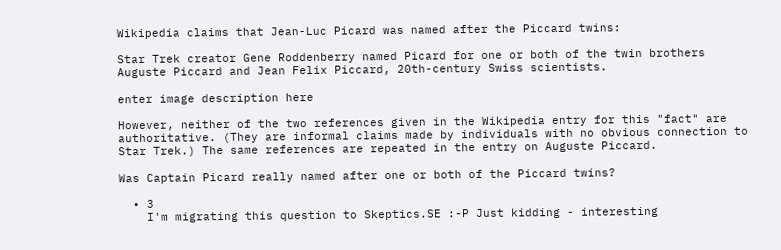Wikipedia claims that Jean-Luc Picard was named after the Piccard twins:

Star Trek creator Gene Roddenberry named Picard for one or both of the twin brothers Auguste Piccard and Jean Felix Piccard, 20th-century Swiss scientists.

enter image description here

However, neither of the two references given in the Wikipedia entry for this "fact" are authoritative. (They are informal claims made by individuals with no obvious connection to Star Trek.) The same references are repeated in the entry on Auguste Piccard.

Was Captain Picard really named after one or both of the Piccard twins?

  • 3
    I'm migrating this question to Skeptics.SE :-P Just kidding - interesting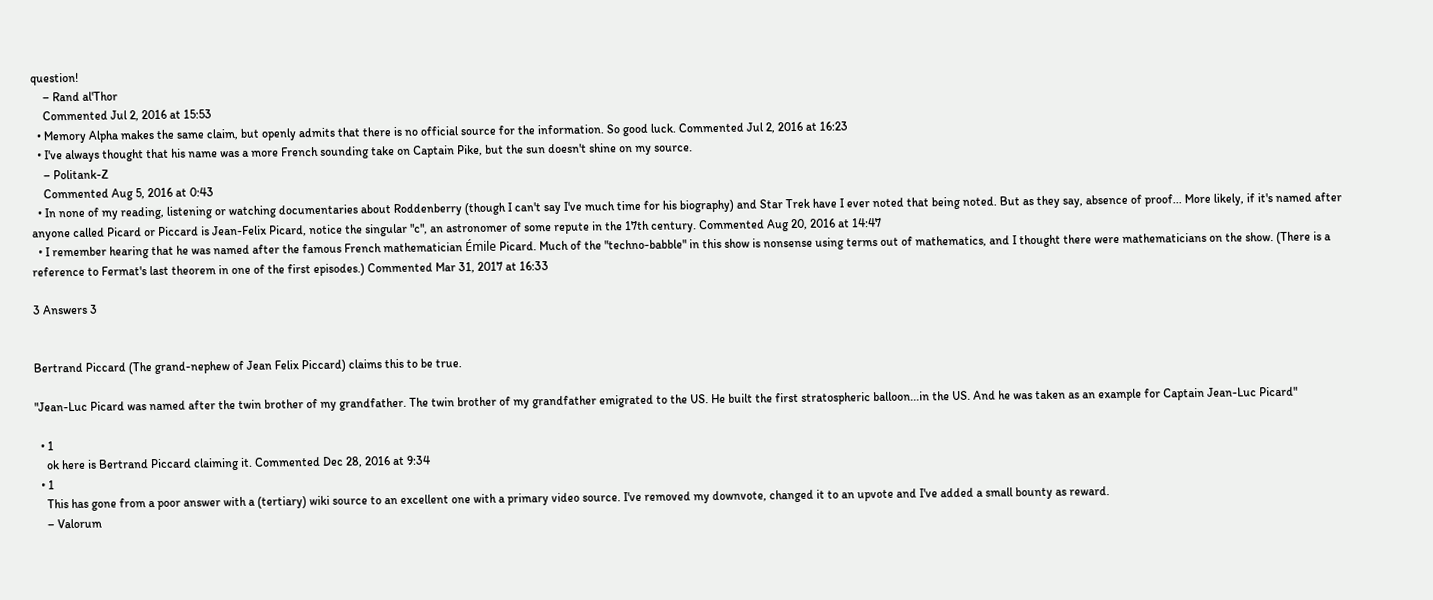question!
    – Rand al'Thor
    Commented Jul 2, 2016 at 15:53
  • Memory Alpha makes the same claim, but openly admits that there is no official source for the information. So good luck. Commented Jul 2, 2016 at 16:23
  • I've always thought that his name was a more French sounding take on Captain Pike, but the sun doesn't shine on my source.
    – Politank-Z
    Commented Aug 5, 2016 at 0:43
  • In none of my reading, listening or watching documentaries about Roddenberry (though I can't say I've much time for his biography) and Star Trek have I ever noted that being noted. But as they say, absence of proof... More likely, if it's named after anyone called Picard or Piccard is Jean-Felix Picard, notice the singular "c", an astronomer of some repute in the 17th century. Commented Aug 20, 2016 at 14:47
  • I remember hearing that he was named after the famous French mathematician Émile Picard. Much of the "techno-babble" in this show is nonsense using terms out of mathematics, and I thought there were mathematicians on the show. (There is a reference to Fermat's last theorem in one of the first episodes.) Commented Mar 31, 2017 at 16:33

3 Answers 3


Bertrand Piccard (The grand-nephew of Jean Felix Piccard) claims this to be true.

"Jean-Luc Picard was named after the twin brother of my grandfather. The twin brother of my grandfather emigrated to the US. He built the first stratospheric balloon...in the US. And he was taken as an example for Captain Jean-Luc Picard"

  • 1
    ok here is Bertrand Piccard claiming it. Commented Dec 28, 2016 at 9:34
  • 1
    This has gone from a poor answer with a (tertiary) wiki source to an excellent one with a primary video source. I've removed my downvote, changed it to an upvote and I've added a small bounty as reward.
    – Valorum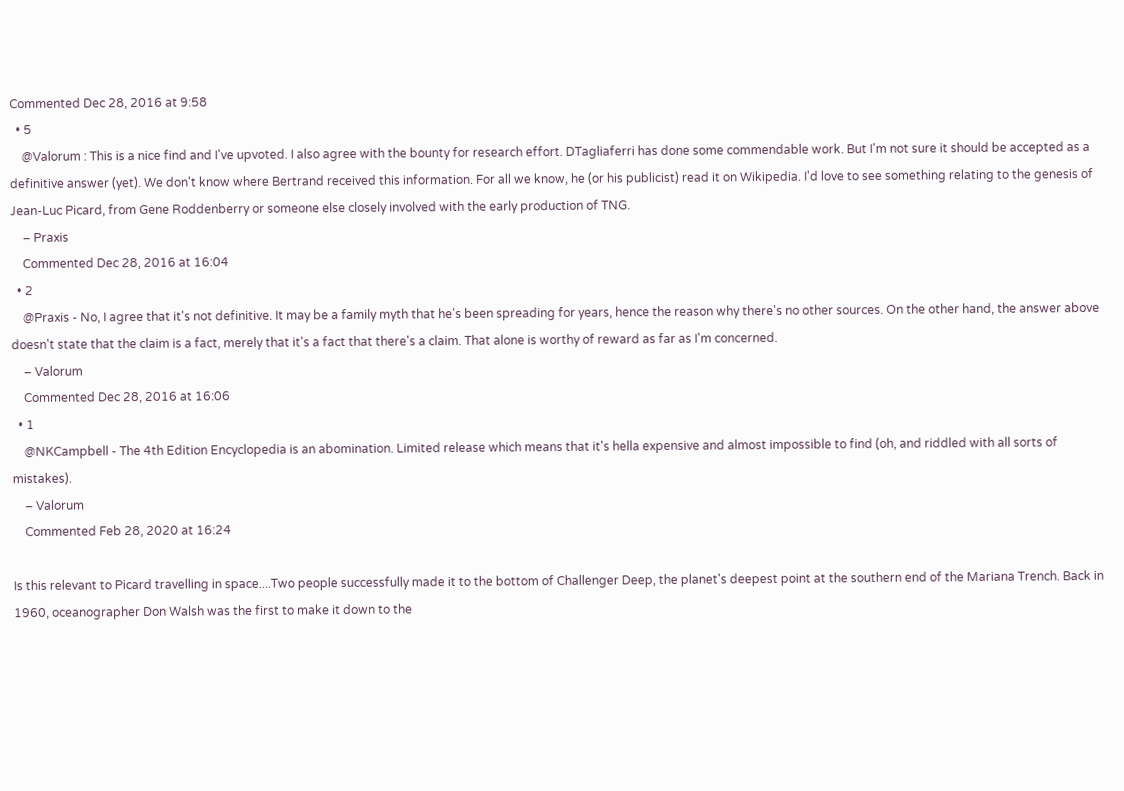Commented Dec 28, 2016 at 9:58
  • 5
    @Valorum : This is a nice find and I've upvoted. I also agree with the bounty for research effort. DTagliaferri has done some commendable work. But I'm not sure it should be accepted as a definitive answer (yet). We don't know where Bertrand received this information. For all we know, he (or his publicist) read it on Wikipedia. I'd love to see something relating to the genesis of Jean-Luc Picard, from Gene Roddenberry or someone else closely involved with the early production of TNG.
    – Praxis
    Commented Dec 28, 2016 at 16:04
  • 2
    @Praxis - No, I agree that it's not definitive. It may be a family myth that he's been spreading for years, hence the reason why there's no other sources. On the other hand, the answer above doesn't state that the claim is a fact, merely that it's a fact that there's a claim. That alone is worthy of reward as far as I'm concerned.
    – Valorum
    Commented Dec 28, 2016 at 16:06
  • 1
    @NKCampbell - The 4th Edition Encyclopedia is an abomination. Limited release which means that it's hella expensive and almost impossible to find (oh, and riddled with all sorts of mistakes).
    – Valorum
    Commented Feb 28, 2020 at 16:24

Is this relevant to Picard travelling in space....Two people successfully made it to the bottom of Challenger Deep, the planet's deepest point at the southern end of the Mariana Trench. Back in 1960, oceanographer Don Walsh was the first to make it down to the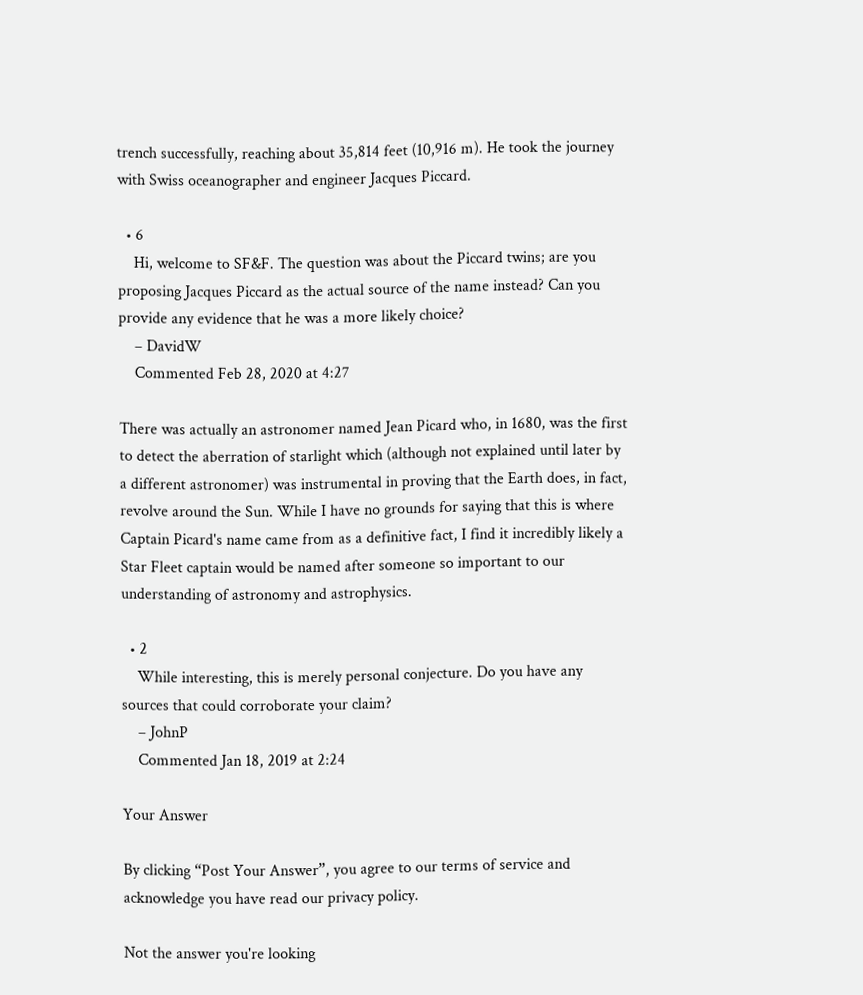trench successfully, reaching about 35,814 feet (10,916 m). He took the journey with Swiss oceanographer and engineer Jacques Piccard.

  • 6
    Hi, welcome to SF&F. The question was about the Piccard twins; are you proposing Jacques Piccard as the actual source of the name instead? Can you provide any evidence that he was a more likely choice?
    – DavidW
    Commented Feb 28, 2020 at 4:27

There was actually an astronomer named Jean Picard who, in 1680, was the first to detect the aberration of starlight which (although not explained until later by a different astronomer) was instrumental in proving that the Earth does, in fact, revolve around the Sun. While I have no grounds for saying that this is where Captain Picard's name came from as a definitive fact, I find it incredibly likely a Star Fleet captain would be named after someone so important to our understanding of astronomy and astrophysics.

  • 2
    While interesting, this is merely personal conjecture. Do you have any sources that could corroborate your claim?
    – JohnP
    Commented Jan 18, 2019 at 2:24

Your Answer

By clicking “Post Your Answer”, you agree to our terms of service and acknowledge you have read our privacy policy.

Not the answer you're looking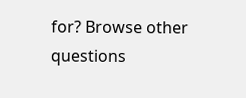for? Browse other questions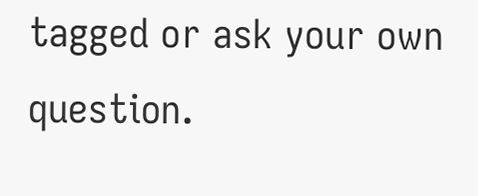tagged or ask your own question.